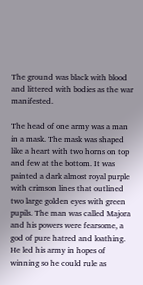The ground was black with blood and littered with bodies as the war manifested.

The head of one army was a man in a mask. The mask was shaped like a heart with two horns on top and few at the bottom. It was painted a dark almost royal purple with crimson lines that outlined two large golden eyes with green pupils. The man was called Majora and his powers were fearsome, a god of pure hatred and loathing. He led his army in hopes of winning so he could rule as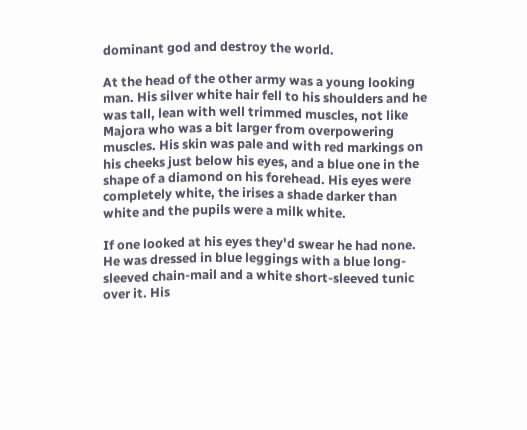dominant god and destroy the world.

At the head of the other army was a young looking man. His silver white hair fell to his shoulders and he was tall, lean with well trimmed muscles, not like Majora who was a bit larger from overpowering muscles. His skin was pale and with red markings on his cheeks just below his eyes, and a blue one in the shape of a diamond on his forehead. His eyes were completely white, the irises a shade darker than white and the pupils were a milk white.

If one looked at his eyes they'd swear he had none. He was dressed in blue leggings with a blue long-sleeved chain-mail and a white short-sleeved tunic over it. His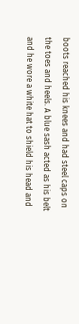boots reached his knees and had steel caps on the toes and heels. A blue sash acted as his belt and he wore a white hat to shield his head and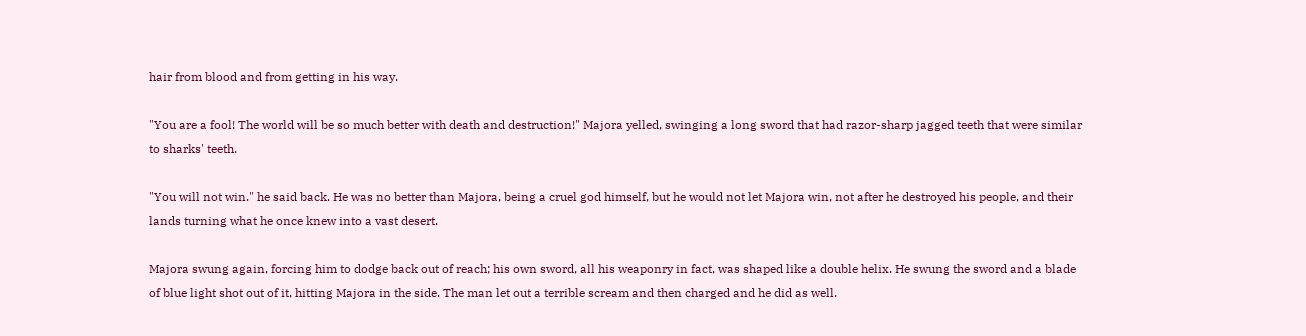hair from blood and from getting in his way.

"You are a fool! The world will be so much better with death and destruction!" Majora yelled, swinging a long sword that had razor-sharp jagged teeth that were similar to sharks' teeth.

"You will not win." he said back. He was no better than Majora, being a cruel god himself, but he would not let Majora win, not after he destroyed his people, and their lands turning what he once knew into a vast desert.

Majora swung again, forcing him to dodge back out of reach; his own sword, all his weaponry in fact, was shaped like a double helix. He swung the sword and a blade of blue light shot out of it, hitting Majora in the side. The man let out a terrible scream and then charged and he did as well.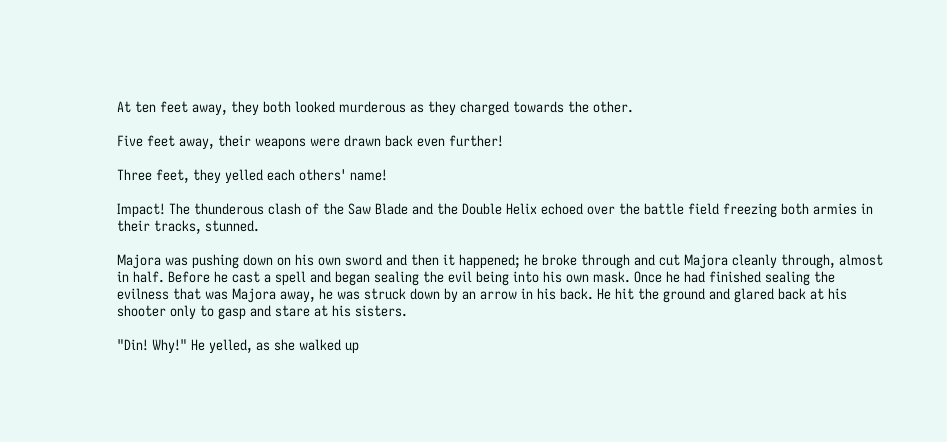At ten feet away, they both looked murderous as they charged towards the other.

Five feet away, their weapons were drawn back even further!

Three feet, they yelled each others' name!

Impact! The thunderous clash of the Saw Blade and the Double Helix echoed over the battle field freezing both armies in their tracks, stunned.

Majora was pushing down on his own sword and then it happened; he broke through and cut Majora cleanly through, almost in half. Before he cast a spell and began sealing the evil being into his own mask. Once he had finished sealing the evilness that was Majora away, he was struck down by an arrow in his back. He hit the ground and glared back at his shooter only to gasp and stare at his sisters.

"Din! Why!" He yelled, as she walked up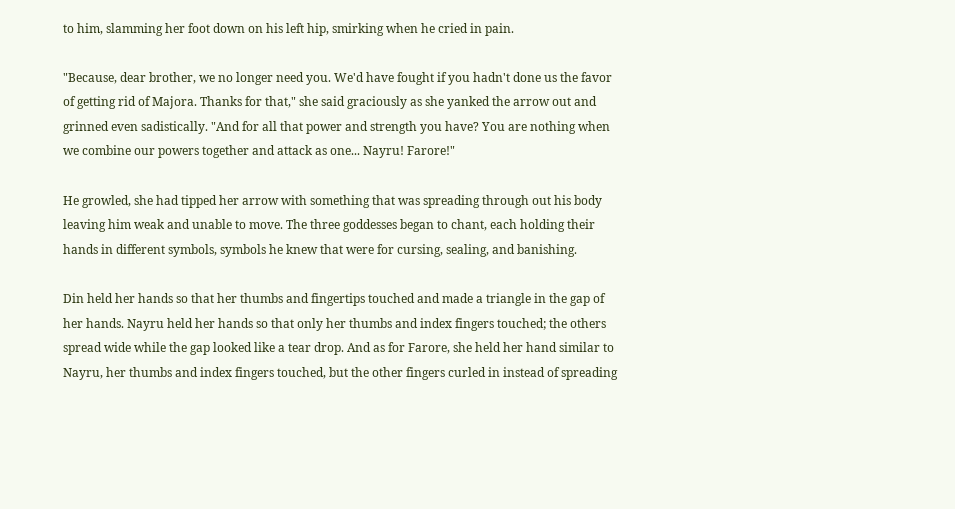to him, slamming her foot down on his left hip, smirking when he cried in pain.

"Because, dear brother, we no longer need you. We'd have fought if you hadn't done us the favor of getting rid of Majora. Thanks for that," she said graciously as she yanked the arrow out and grinned even sadistically. "And for all that power and strength you have? You are nothing when we combine our powers together and attack as one... Nayru! Farore!"

He growled, she had tipped her arrow with something that was spreading through out his body leaving him weak and unable to move. The three goddesses began to chant, each holding their hands in different symbols, symbols he knew that were for cursing, sealing, and banishing.

Din held her hands so that her thumbs and fingertips touched and made a triangle in the gap of her hands. Nayru held her hands so that only her thumbs and index fingers touched; the others spread wide while the gap looked like a tear drop. And as for Farore, she held her hand similar to Nayru, her thumbs and index fingers touched, but the other fingers curled in instead of spreading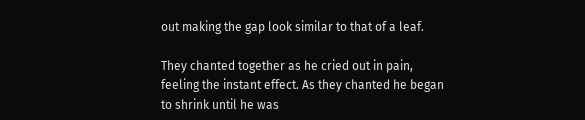out making the gap look similar to that of a leaf.

They chanted together as he cried out in pain, feeling the instant effect. As they chanted he began to shrink until he was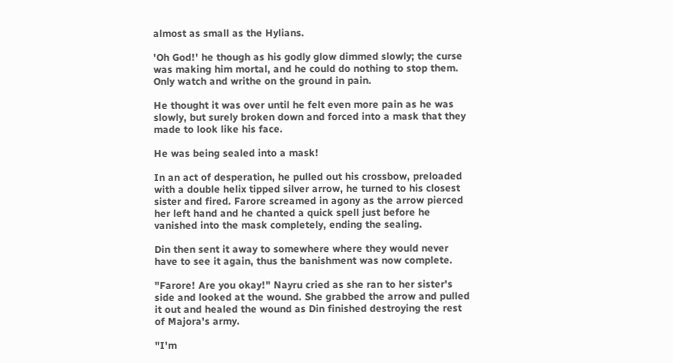almost as small as the Hylians.

'Oh God!' he though as his godly glow dimmed slowly; the curse was making him mortal, and he could do nothing to stop them. Only watch and writhe on the ground in pain.

He thought it was over until he felt even more pain as he was slowly, but surely broken down and forced into a mask that they made to look like his face.

He was being sealed into a mask!

In an act of desperation, he pulled out his crossbow, preloaded with a double helix tipped silver arrow, he turned to his closest sister and fired. Farore screamed in agony as the arrow pierced her left hand and he chanted a quick spell just before he vanished into the mask completely, ending the sealing.

Din then sent it away to somewhere where they would never have to see it again, thus the banishment was now complete.

"Farore! Are you okay!" Nayru cried as she ran to her sister's side and looked at the wound. She grabbed the arrow and pulled it out and healed the wound as Din finished destroying the rest of Majora's army.

"I'm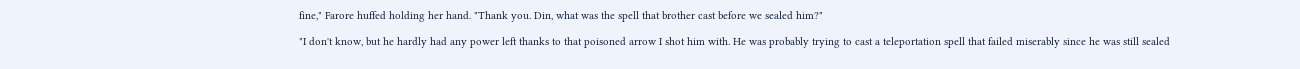fine," Farore huffed holding her hand. "Thank you. Din, what was the spell that brother cast before we sealed him?"

"I don't know, but he hardly had any power left thanks to that poisoned arrow I shot him with. He was probably trying to cast a teleportation spell that failed miserably since he was still sealed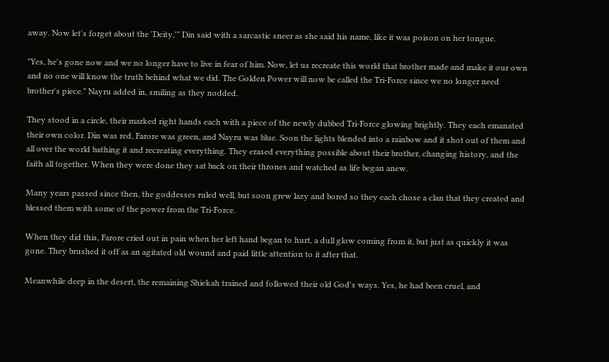away. Now let's forget about the 'Deity,'" Din said with a sarcastic sneer as she said his name, like it was poison on her tongue.

"Yes, he's gone now and we no longer have to live in fear of him. Now, let us recreate this world that brother made and make it our own and no one will know the truth behind what we did. The Golden Power will now be called the Tri-Force since we no longer need brother's piece." Nayru added in, smiling as they nodded.

They stood in a circle, their marked right hands each with a piece of the newly dubbed Tri-Force glowing brightly. They each emanated their own color. Din was red, Farore was green, and Nayru was blue. Soon the lights blended into a rainbow and it shot out of them and all over the world bathing it and recreating everything. They erased everything possible about their brother, changing history, and the faith all together. When they were done they sat back on their thrones and watched as life began anew.

Many years passed since then, the goddesses ruled well, but soon grew lazy and bored so they each chose a clan that they created and blessed them with some of the power from the Tri-Force.

When they did this, Farore cried out in pain when her left hand began to hurt, a dull glow coming from it, but just as quickly it was gone. They brushed it off as an agitated old wound and paid little attention to it after that.

Meanwhile deep in the desert, the remaining Shiekah trained and followed their old God's ways. Yes, he had been cruel, and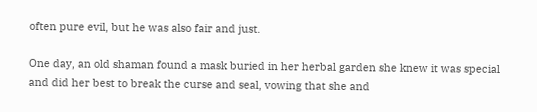often pure evil, but he was also fair and just.

One day, an old shaman found a mask buried in her herbal garden she knew it was special and did her best to break the curse and seal, vowing that she and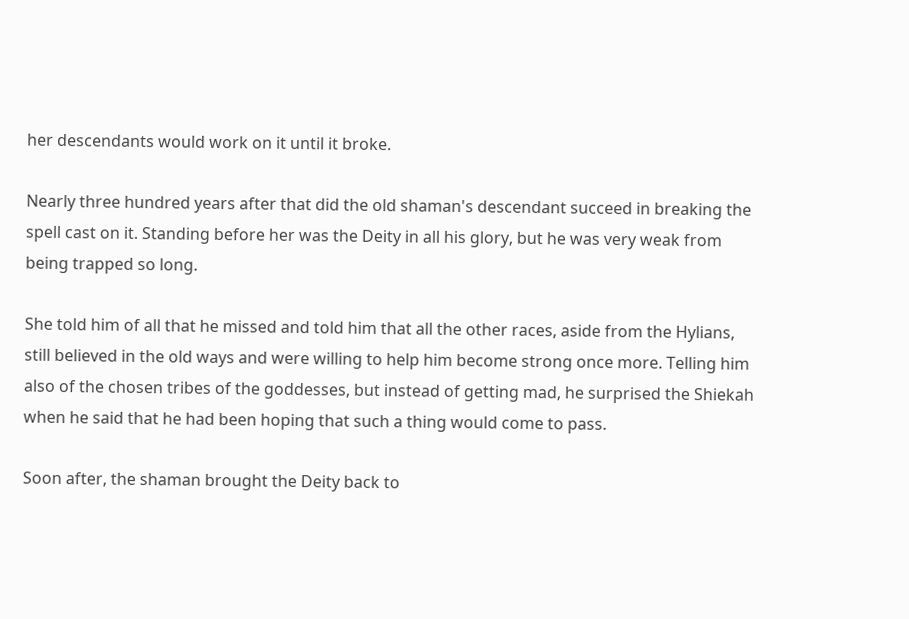her descendants would work on it until it broke.

Nearly three hundred years after that did the old shaman's descendant succeed in breaking the spell cast on it. Standing before her was the Deity in all his glory, but he was very weak from being trapped so long.

She told him of all that he missed and told him that all the other races, aside from the Hylians, still believed in the old ways and were willing to help him become strong once more. Telling him also of the chosen tribes of the goddesses, but instead of getting mad, he surprised the Shiekah when he said that he had been hoping that such a thing would come to pass.

Soon after, the shaman brought the Deity back to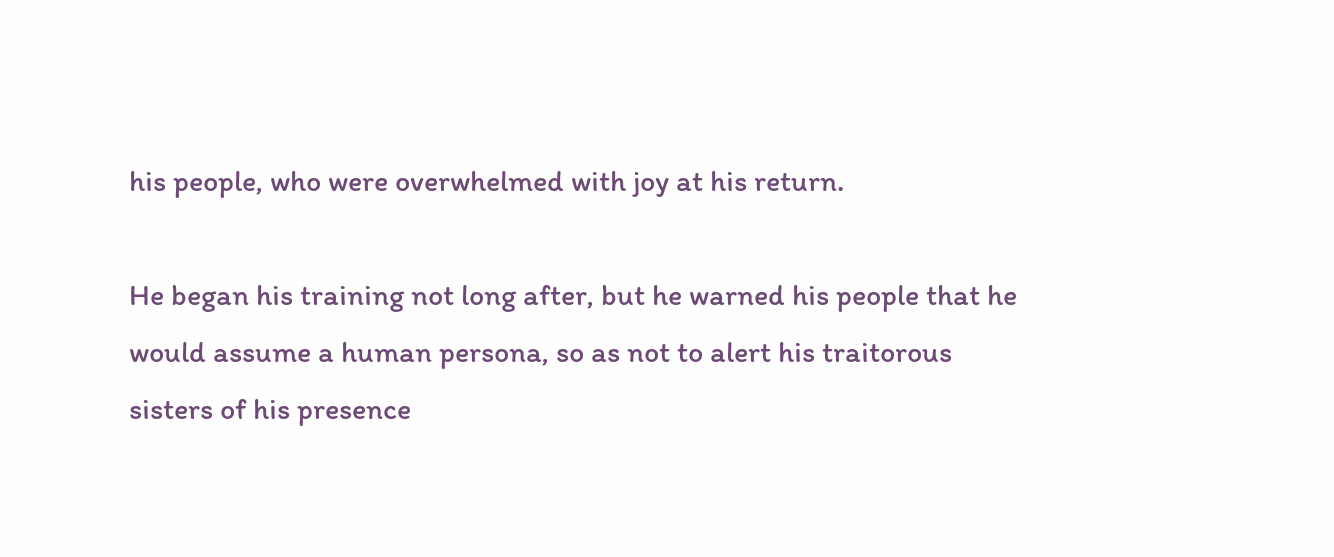his people, who were overwhelmed with joy at his return.

He began his training not long after, but he warned his people that he would assume a human persona, so as not to alert his traitorous sisters of his presence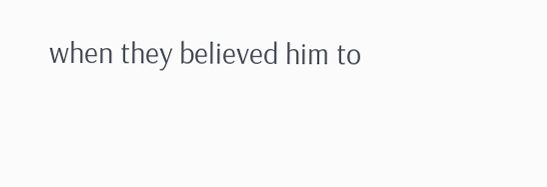when they believed him to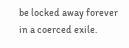be locked away forever in a coerced exile.